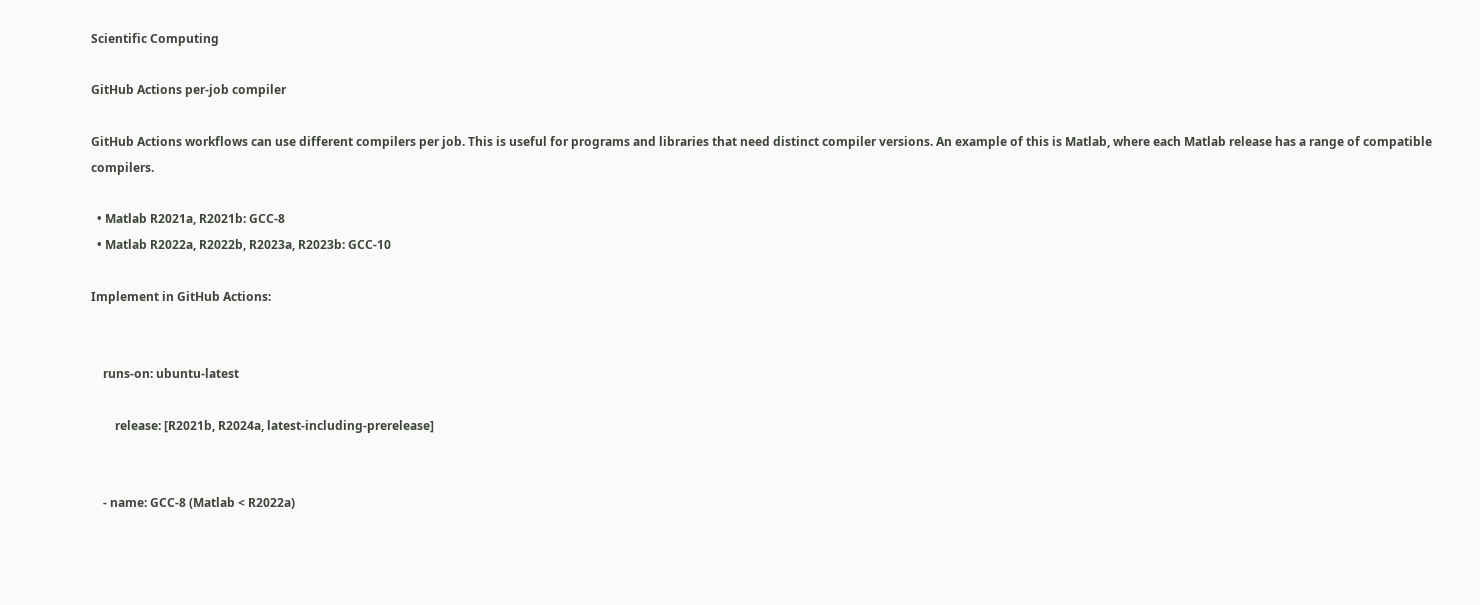Scientific Computing

GitHub Actions per-job compiler

GitHub Actions workflows can use different compilers per job. This is useful for programs and libraries that need distinct compiler versions. An example of this is Matlab, where each Matlab release has a range of compatible compilers.

  • Matlab R2021a, R2021b: GCC-8
  • Matlab R2022a, R2022b, R2023a, R2023b: GCC-10

Implement in GitHub Actions:


    runs-on: ubuntu-latest

        release: [R2021b, R2024a, latest-including-prerelease]


    - name: GCC-8 (Matlab < R2022a)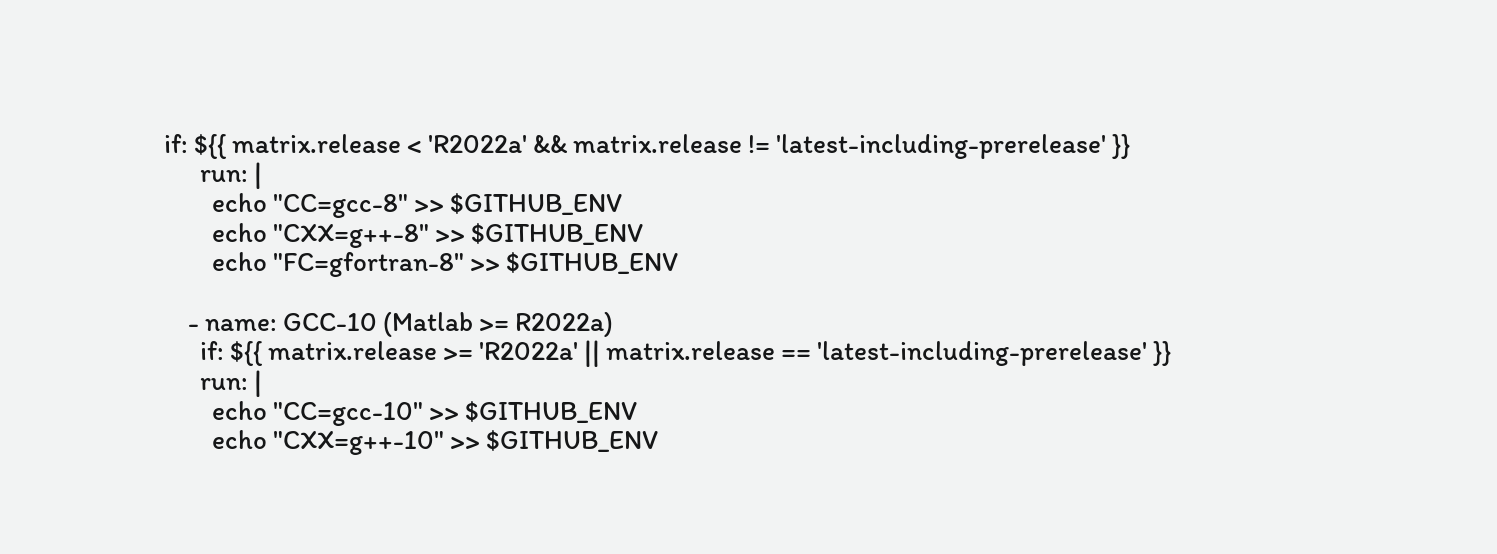if: ${{ matrix.release < 'R2022a' && matrix.release != 'latest-including-prerelease' }}
      run: |
        echo "CC=gcc-8" >> $GITHUB_ENV
        echo "CXX=g++-8" >> $GITHUB_ENV
        echo "FC=gfortran-8" >> $GITHUB_ENV

    - name: GCC-10 (Matlab >= R2022a)
      if: ${{ matrix.release >= 'R2022a' || matrix.release == 'latest-including-prerelease' }}
      run: |
        echo "CC=gcc-10" >> $GITHUB_ENV
        echo "CXX=g++-10" >> $GITHUB_ENV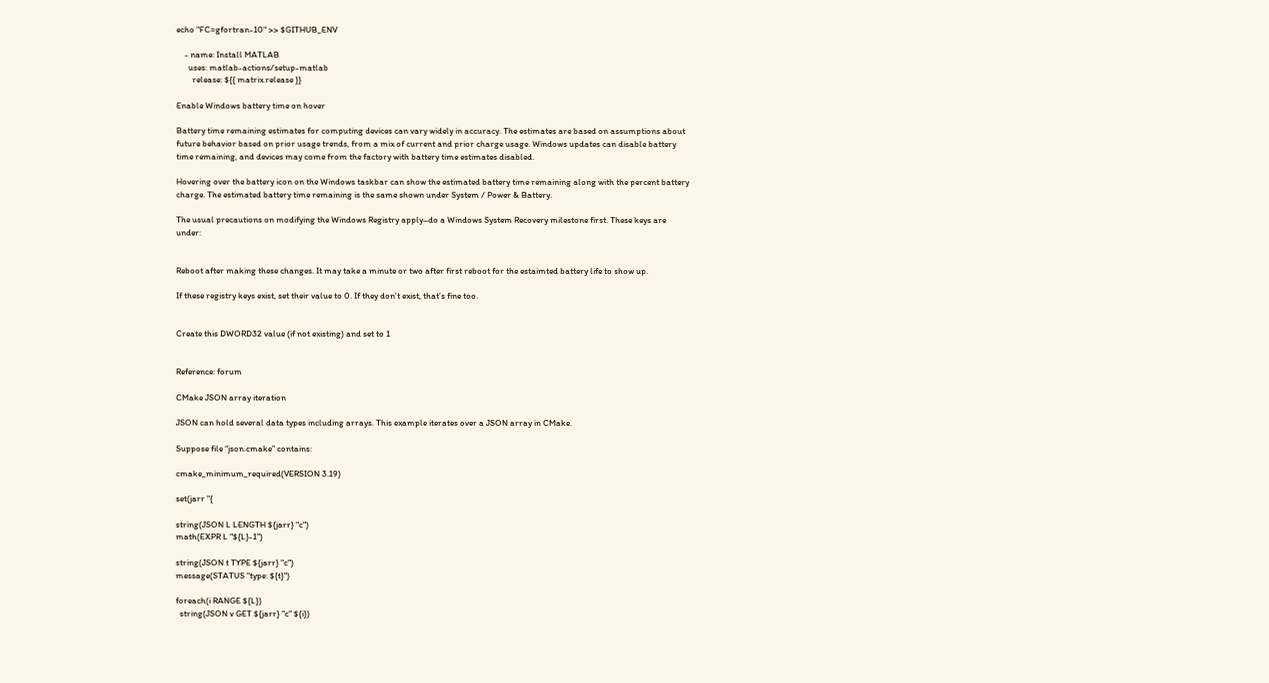echo "FC=gfortran-10" >> $GITHUB_ENV

    - name: Install MATLAB
      uses: matlab-actions/setup-matlab
        release: ${{ matrix.release }}

Enable Windows battery time on hover

Battery time remaining estimates for computing devices can vary widely in accuracy. The estimates are based on assumptions about future behavior based on prior usage trends, from a mix of current and prior charge usage. Windows updates can disable battery time remaining, and devices may come from the factory with battery time estimates disabled.

Hovering over the battery icon on the Windows taskbar can show the estimated battery time remaining along with the percent battery charge. The estimated battery time remaining is the same shown under System / Power & Battery.

The usual precautions on modifying the Windows Registry apply–do a Windows System Recovery milestone first. These keys are under:


Reboot after making these changes. It may take a minute or two after first reboot for the estaimted battery life to show up.

If these registry keys exist, set their value to 0. If they don’t exist, that’s fine too.


Create this DWORD32 value (if not existing) and set to 1


Reference: forum

CMake JSON array iteration

JSON can hold several data types including arrays. This example iterates over a JSON array in CMake.

Suppose file “json.cmake” contains:

cmake_minimum_required(VERSION 3.19)

set(jarr "{

string(JSON L LENGTH ${jarr} "c")
math(EXPR L "${L}-1")

string(JSON t TYPE ${jarr} "c")
message(STATUS "type: ${t}")

foreach(i RANGE ${L})
  string(JSON v GET ${jarr} "c" ${i})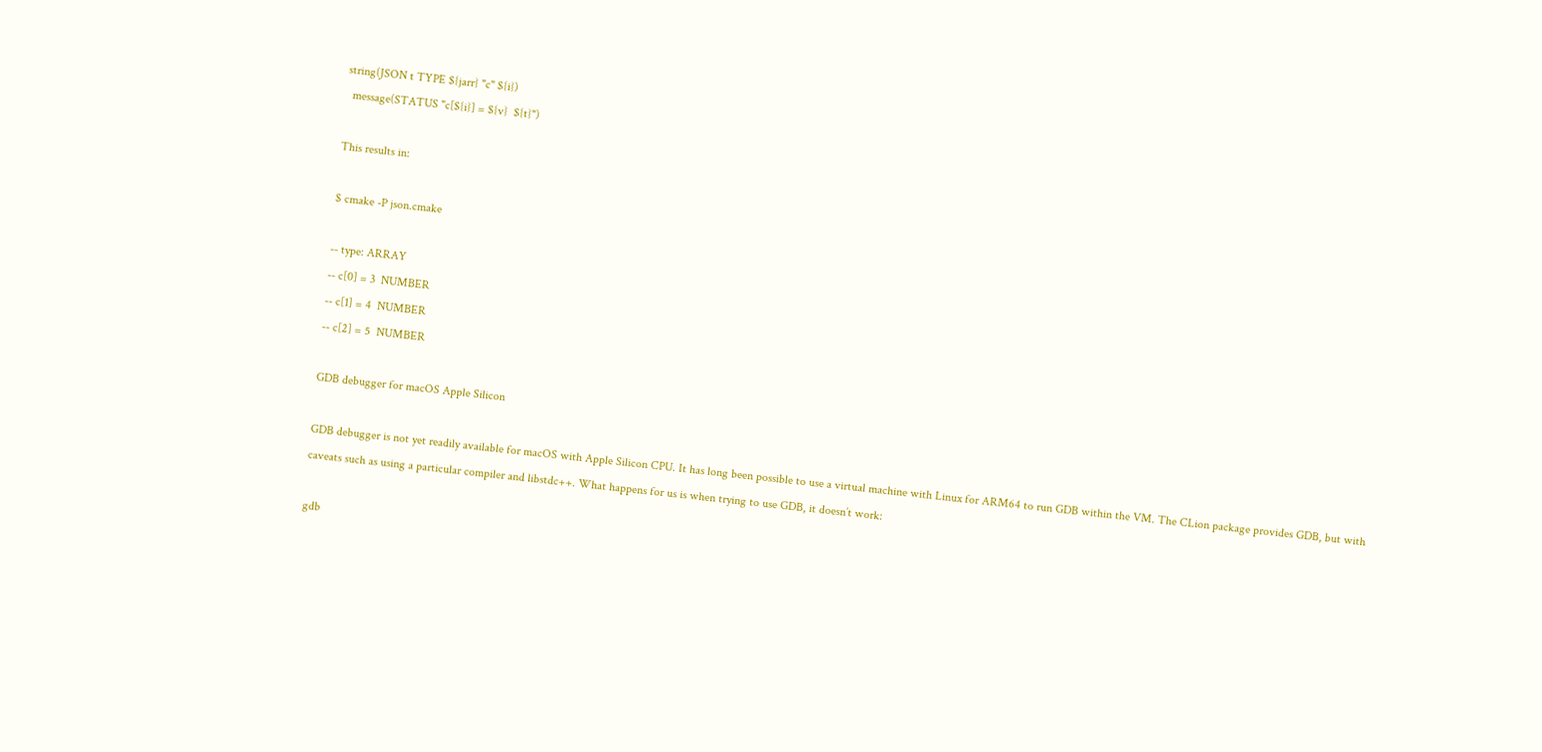string(JSON t TYPE ${jarr} "c" ${i})
  message(STATUS "c[${i}] = ${v}  ${t}")

This results in:

$ cmake -P json.cmake

-- type: ARRAY
-- c[0] = 3  NUMBER
-- c[1] = 4  NUMBER
-- c[2] = 5  NUMBER

GDB debugger for macOS Apple Silicon

GDB debugger is not yet readily available for macOS with Apple Silicon CPU. It has long been possible to use a virtual machine with Linux for ARM64 to run GDB within the VM. The CLion package provides GDB, but with caveats such as using a particular compiler and libstdc++. What happens for us is when trying to use GDB, it doesn’t work:

gdb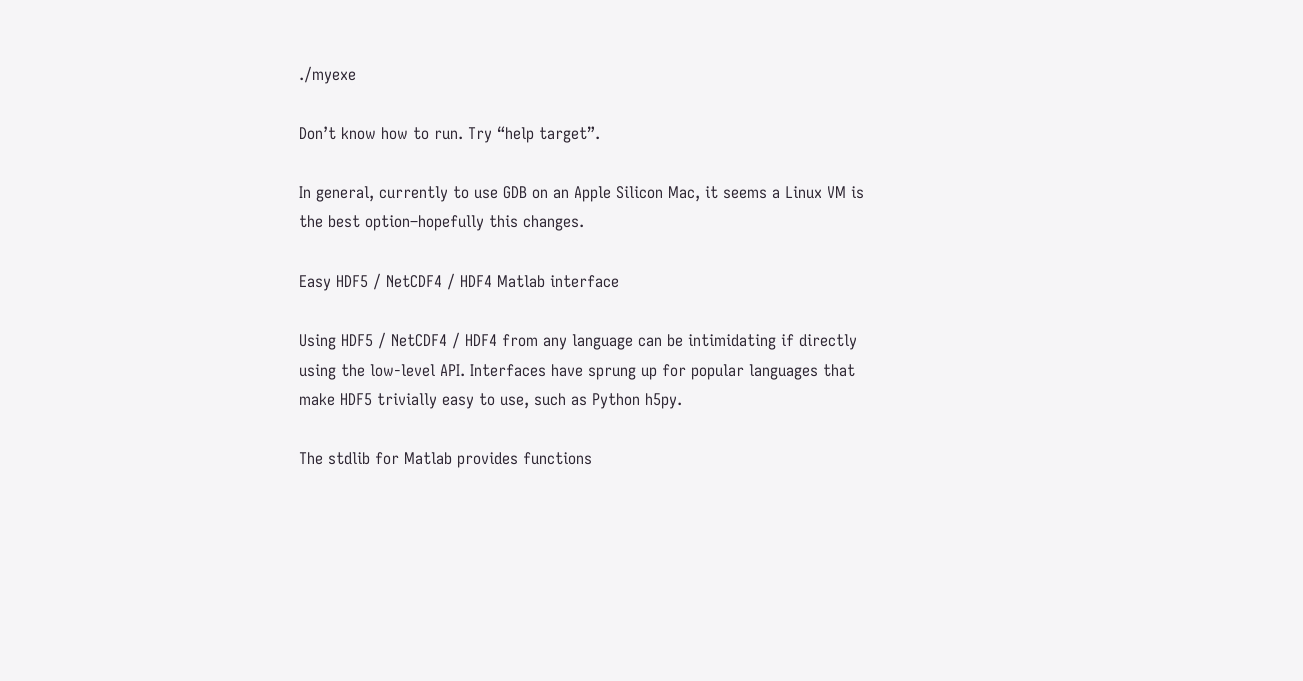./myexe

Don’t know how to run. Try “help target”.

In general, currently to use GDB on an Apple Silicon Mac, it seems a Linux VM is the best option–hopefully this changes.

Easy HDF5 / NetCDF4 / HDF4 Matlab interface

Using HDF5 / NetCDF4 / HDF4 from any language can be intimidating if directly using the low-level API. Interfaces have sprung up for popular languages that make HDF5 trivially easy to use, such as Python h5py.

The stdlib for Matlab provides functions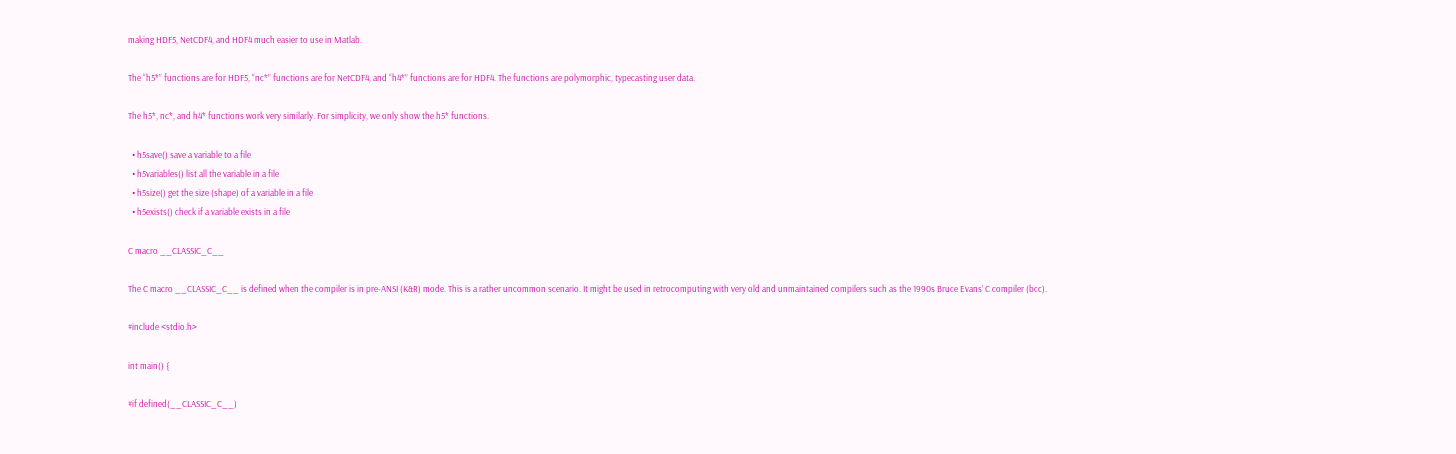making HDF5, NetCDF4, and HDF4 much easier to use in Matlab.

The “h5*” functions are for HDF5, “nc*” functions are for NetCDF4, and “h4*” functions are for HDF4. The functions are polymorphic, typecasting user data.

The h5*, nc*, and h4* functions work very similarly. For simplicity, we only show the h5* functions.

  • h5save() save a variable to a file
  • h5variables() list all the variable in a file
  • h5size() get the size (shape) of a variable in a file
  • h5exists() check if a variable exists in a file

C macro __CLASSIC_C__

The C macro __CLASSIC_C__ is defined when the compiler is in pre-ANSI (K&R) mode. This is a rather uncommon scenario. It might be used in retrocomputing with very old and unmaintained compilers such as the 1990s Bruce Evans’ C compiler (bcc).

#include <stdio.h>

int main() {

#if defined(__CLASSIC_C__)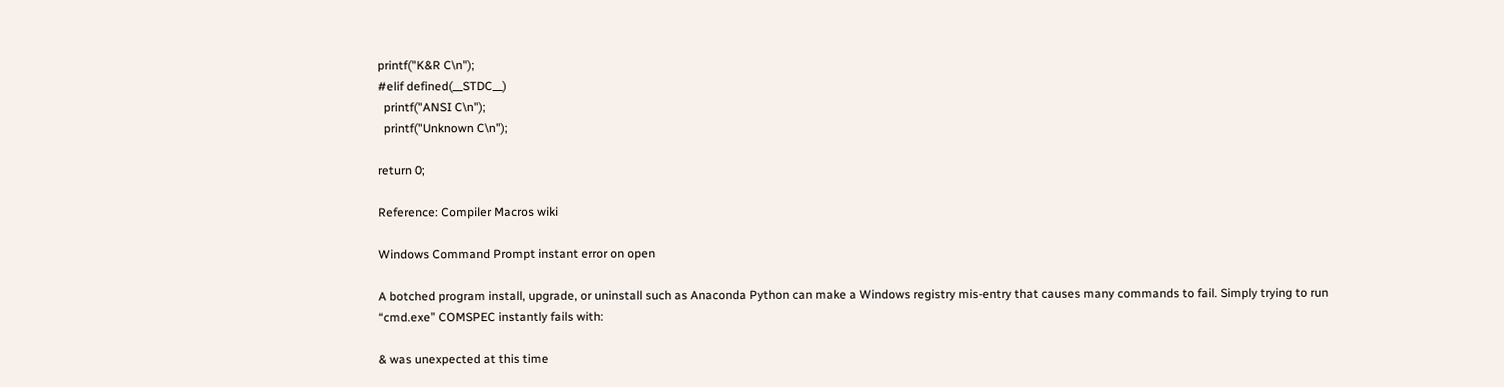printf("K&R C\n");
#elif defined(__STDC__)
  printf("ANSI C\n");
  printf("Unknown C\n");

return 0;

Reference: Compiler Macros wiki

Windows Command Prompt instant error on open

A botched program install, upgrade, or uninstall such as Anaconda Python can make a Windows registry mis-entry that causes many commands to fail. Simply trying to run “cmd.exe” COMSPEC instantly fails with:

& was unexpected at this time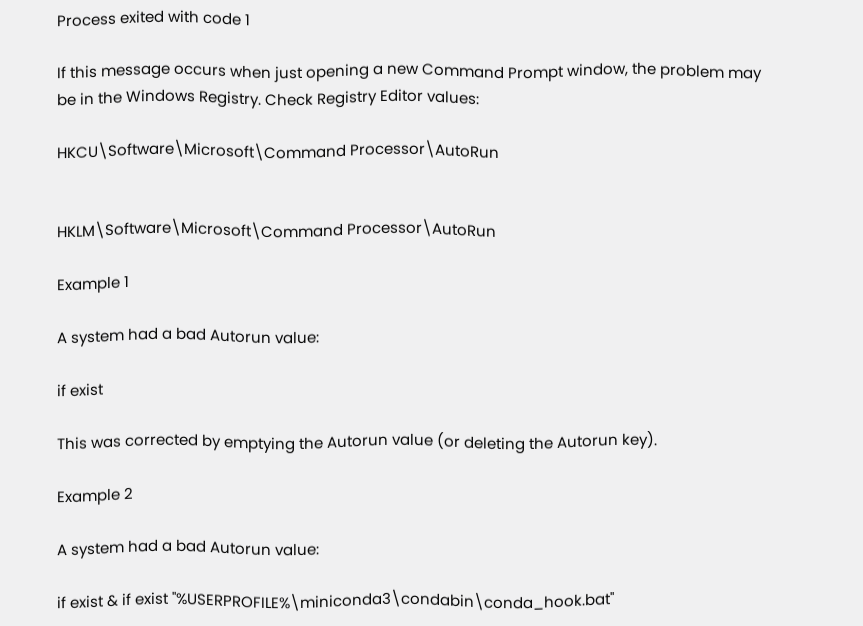Process exited with code 1

If this message occurs when just opening a new Command Prompt window, the problem may be in the Windows Registry. Check Registry Editor values:

HKCU\Software\Microsoft\Command Processor\AutoRun


HKLM\Software\Microsoft\Command Processor\AutoRun

Example 1

A system had a bad Autorun value:

if exist

This was corrected by emptying the Autorun value (or deleting the Autorun key).

Example 2

A system had a bad Autorun value:

if exist & if exist "%USERPROFILE%\miniconda3\condabin\conda_hook.bat"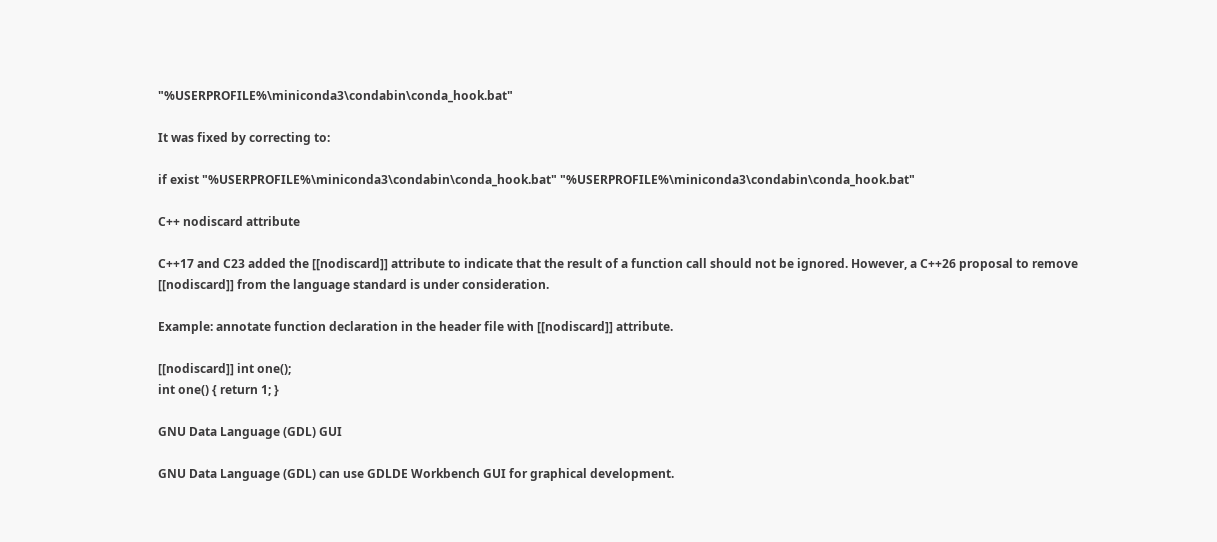"%USERPROFILE%\miniconda3\condabin\conda_hook.bat"

It was fixed by correcting to:

if exist "%USERPROFILE%\miniconda3\condabin\conda_hook.bat" "%USERPROFILE%\miniconda3\condabin\conda_hook.bat"

C++ nodiscard attribute

C++17 and C23 added the [[nodiscard]] attribute to indicate that the result of a function call should not be ignored. However, a C++26 proposal to remove [[nodiscard]] from the language standard is under consideration.

Example: annotate function declaration in the header file with [[nodiscard]] attribute.

[[nodiscard]] int one();
int one() { return 1; }

GNU Data Language (GDL) GUI

GNU Data Language (GDL) can use GDLDE Workbench GUI for graphical development.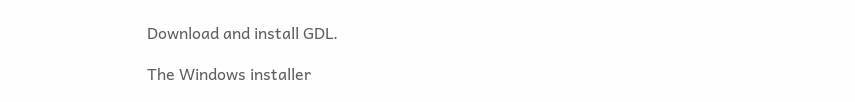Download and install GDL.

The Windows installer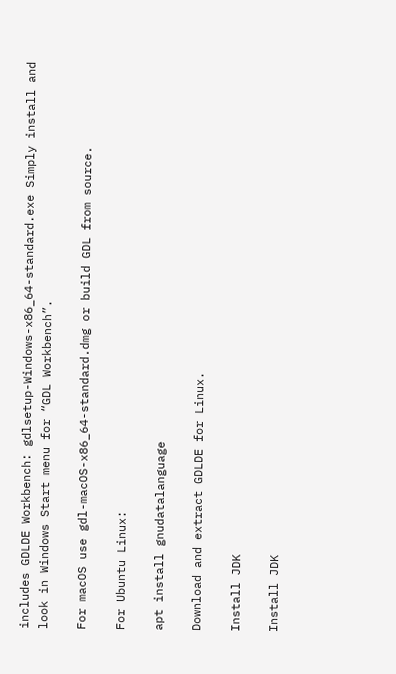includes GDLDE Workbench: gdlsetup-Windows-x86_64-standard.exe Simply install and look in Windows Start menu for “GDL Workbench”.

For macOS use gdl-macOS-x86_64-standard.dmg or build GDL from source.

For Ubuntu Linux:

apt install gnudatalanguage

Download and extract GDLDE for Linux.

Install JDK

Install JDK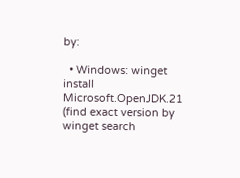by:

  • Windows: winget install Microsoft.OpenJDK.21 (find exact version by winget search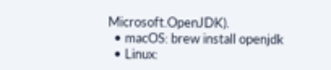Microsoft.OpenJDK).
  • macOS: brew install openjdk
  • Linux: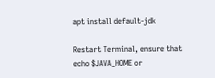apt install default-jdk

Restart Terminal, ensure that echo $JAVA_HOME or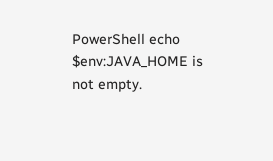PowerShell echo $env:JAVA_HOME is not empty.